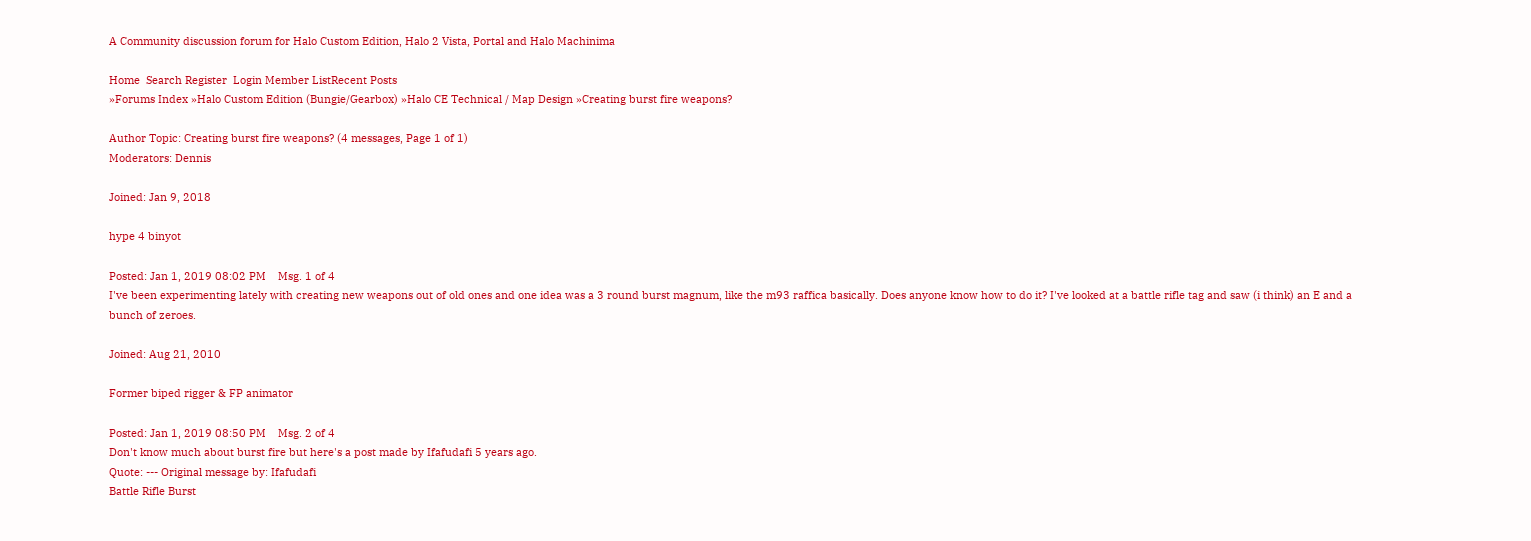A Community discussion forum for Halo Custom Edition, Halo 2 Vista, Portal and Halo Machinima

Home  Search Register  Login Member ListRecent Posts
»Forums Index »Halo Custom Edition (Bungie/Gearbox) »Halo CE Technical / Map Design »Creating burst fire weapons?

Author Topic: Creating burst fire weapons? (4 messages, Page 1 of 1)
Moderators: Dennis

Joined: Jan 9, 2018

hype 4 binyot

Posted: Jan 1, 2019 08:02 PM    Msg. 1 of 4
I've been experimenting lately with creating new weapons out of old ones and one idea was a 3 round burst magnum, like the m93 raffica basically. Does anyone know how to do it? I've looked at a battle rifle tag and saw (i think) an E and a bunch of zeroes.

Joined: Aug 21, 2010

Former biped rigger & FP animator

Posted: Jan 1, 2019 08:50 PM    Msg. 2 of 4
Don't know much about burst fire but here's a post made by Ifafudafi 5 years ago.
Quote: --- Original message by: Ifafudafi
Battle Rifle Burst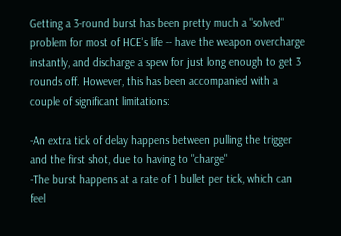Getting a 3-round burst has been pretty much a "solved" problem for most of HCE's life -- have the weapon overcharge instantly, and discharge a spew for just long enough to get 3 rounds off. However, this has been accompanied with a couple of significant limitations:

-An extra tick of delay happens between pulling the trigger and the first shot, due to having to "charge"
-The burst happens at a rate of 1 bullet per tick, which can feel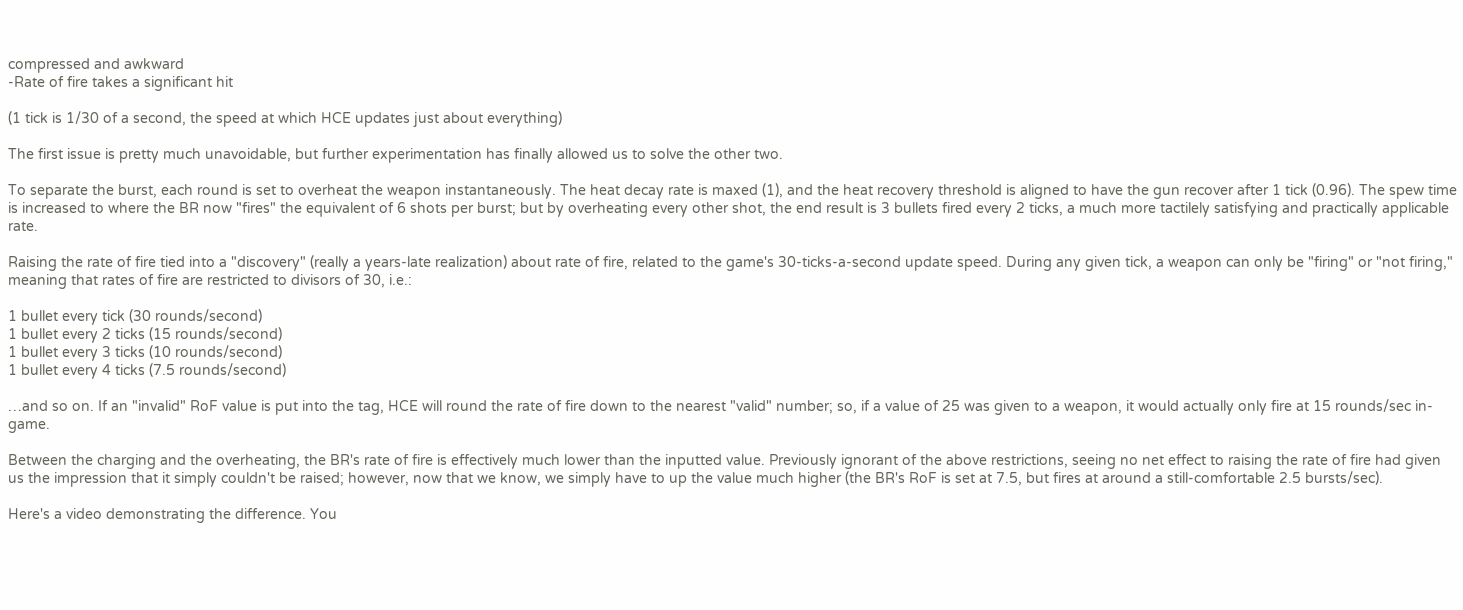compressed and awkward
-Rate of fire takes a significant hit

(1 tick is 1/30 of a second, the speed at which HCE updates just about everything)

The first issue is pretty much unavoidable, but further experimentation has finally allowed us to solve the other two.

To separate the burst, each round is set to overheat the weapon instantaneously. The heat decay rate is maxed (1), and the heat recovery threshold is aligned to have the gun recover after 1 tick (0.96). The spew time is increased to where the BR now "fires" the equivalent of 6 shots per burst; but by overheating every other shot, the end result is 3 bullets fired every 2 ticks, a much more tactilely satisfying and practically applicable rate.

Raising the rate of fire tied into a "discovery" (really a years-late realization) about rate of fire, related to the game's 30-ticks-a-second update speed. During any given tick, a weapon can only be "firing" or "not firing," meaning that rates of fire are restricted to divisors of 30, i.e.:

1 bullet every tick (30 rounds/second)
1 bullet every 2 ticks (15 rounds/second)
1 bullet every 3 ticks (10 rounds/second)
1 bullet every 4 ticks (7.5 rounds/second)

…and so on. If an "invalid" RoF value is put into the tag, HCE will round the rate of fire down to the nearest "valid" number; so, if a value of 25 was given to a weapon, it would actually only fire at 15 rounds/sec in-game.

Between the charging and the overheating, the BR's rate of fire is effectively much lower than the inputted value. Previously ignorant of the above restrictions, seeing no net effect to raising the rate of fire had given us the impression that it simply couldn't be raised; however, now that we know, we simply have to up the value much higher (the BR's RoF is set at 7.5, but fires at around a still-comfortable 2.5 bursts/sec).

Here's a video demonstrating the difference. You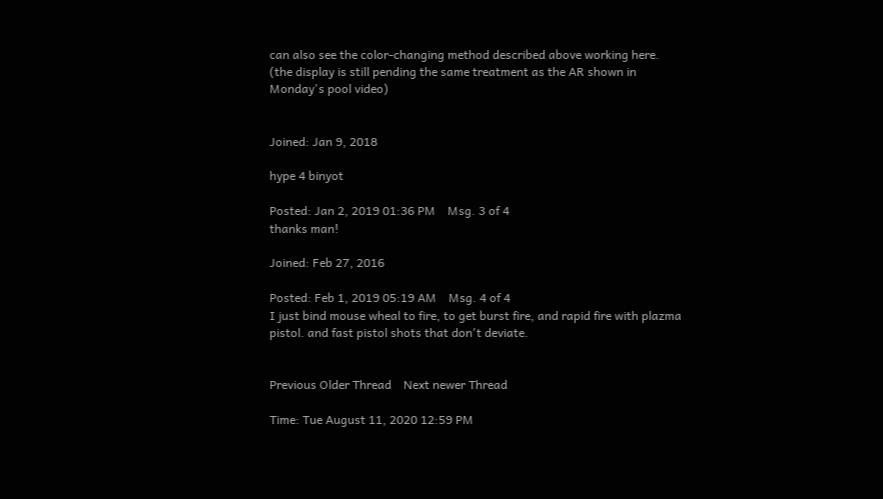can also see the color-changing method described above working here. (the display is still pending the same treatment as the AR shown in Monday's pool video)


Joined: Jan 9, 2018

hype 4 binyot

Posted: Jan 2, 2019 01:36 PM    Msg. 3 of 4
thanks man!

Joined: Feb 27, 2016

Posted: Feb 1, 2019 05:19 AM    Msg. 4 of 4
I just bind mouse wheal to fire, to get burst fire, and rapid fire with plazma pistol. and fast pistol shots that don't deviate.


Previous Older Thread    Next newer Thread

Time: Tue August 11, 2020 12:59 PM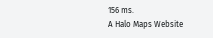156 ms.
A Halo Maps Website